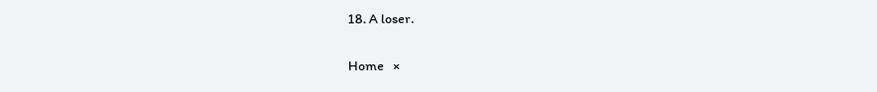18. A loser.

Home   ×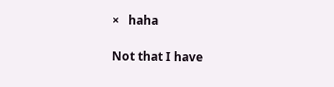×   haha

Not that I have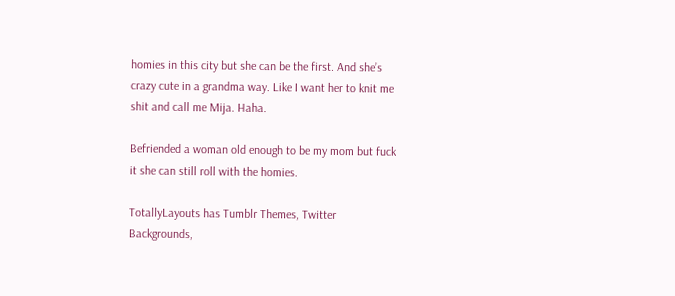homies in this city but she can be the first. And she’s crazy cute in a grandma way. Like I want her to knit me shit and call me Mija. Haha.

Befriended a woman old enough to be my mom but fuck it she can still roll with the homies.

TotallyLayouts has Tumblr Themes, Twitter Backgrounds,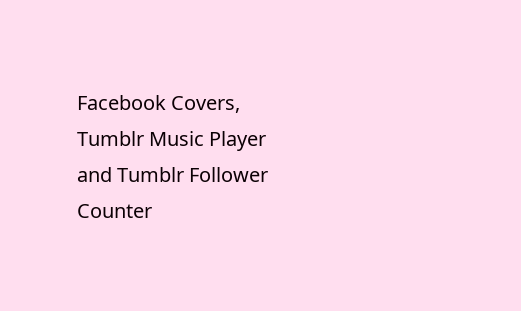Facebook Covers, Tumblr Music Player and Tumblr Follower Counter